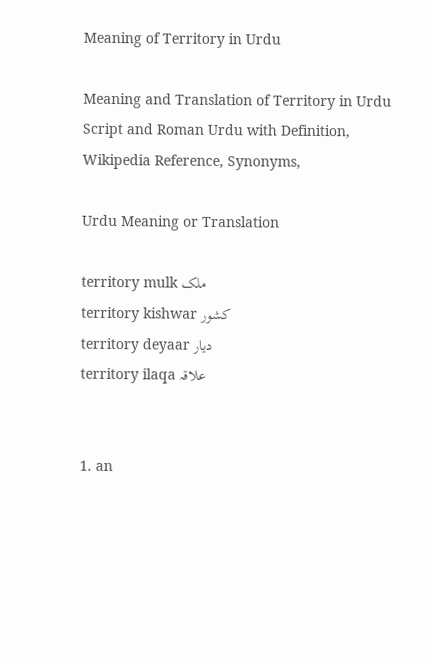Meaning of Territory in Urdu

Meaning and Translation of Territory in Urdu Script and Roman Urdu with Definition, Wikipedia Reference, Synonyms,

Urdu Meaning or Translation

territory mulk ملک
territory kishwar کشور
territory deyaar ديار
territory ilaqa علاقہ


1. an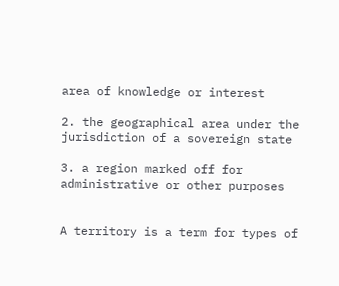area of knowledge or interest

2. the geographical area under the jurisdiction of a sovereign state

3. a region marked off for administrative or other purposes


A territory is a term for types of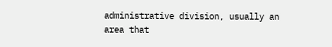administrative division, usually an area that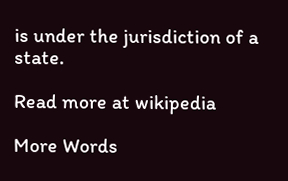is under the jurisdiction of a state.

Read more at wikipedia

More Words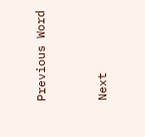Previous Word


Next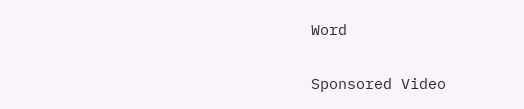Word


Sponsored Video